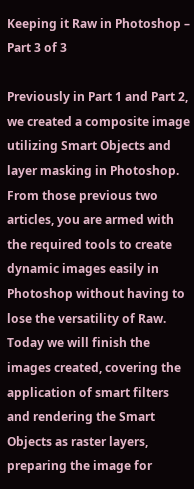Keeping it Raw in Photoshop – Part 3 of 3

Previously in Part 1 and Part 2, we created a composite image utilizing Smart Objects and layer masking in Photoshop. From those previous two articles, you are armed with the required tools to create dynamic images easily in Photoshop without having to lose the versatility of Raw. Today we will finish the images created, covering the application of smart filters and rendering the Smart Objects as raster layers, preparing the image for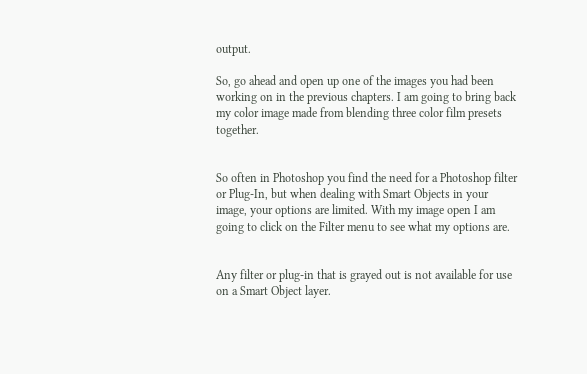output.

So, go ahead and open up one of the images you had been working on in the previous chapters. I am going to bring back my color image made from blending three color film presets together.


So often in Photoshop you find the need for a Photoshop filter or Plug-In, but when dealing with Smart Objects in your image, your options are limited. With my image open I am going to click on the Filter menu to see what my options are.


Any filter or plug-in that is grayed out is not available for use on a Smart Object layer.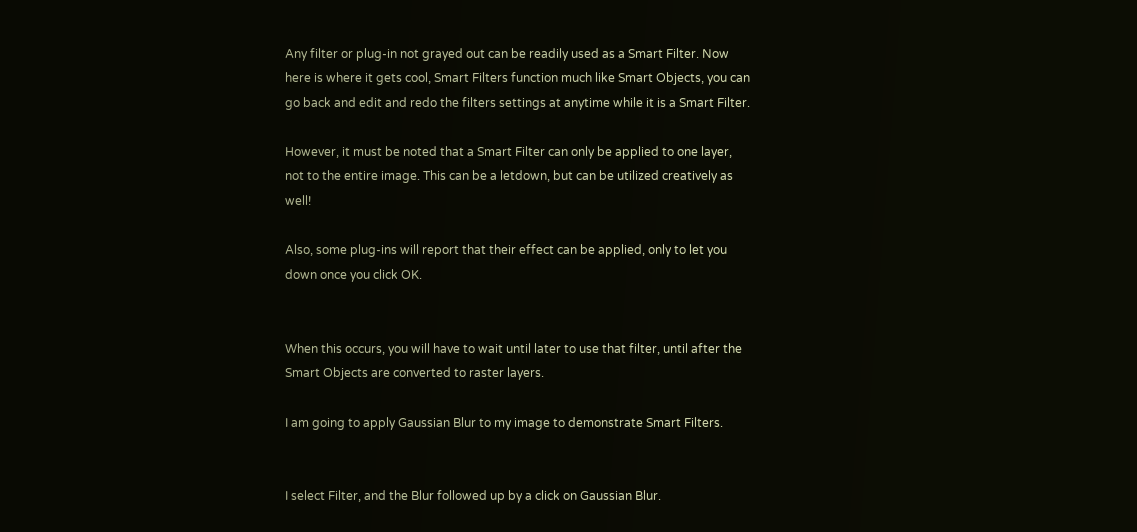Any filter or plug-in not grayed out can be readily used as a Smart Filter. Now here is where it gets cool, Smart Filters function much like Smart Objects, you can go back and edit and redo the filters settings at anytime while it is a Smart Filter.

However, it must be noted that a Smart Filter can only be applied to one layer, not to the entire image. This can be a letdown, but can be utilized creatively as well!

Also, some plug-ins will report that their effect can be applied, only to let you down once you click OK.


When this occurs, you will have to wait until later to use that filter, until after the Smart Objects are converted to raster layers.

I am going to apply Gaussian Blur to my image to demonstrate Smart Filters.


I select Filter, and the Blur followed up by a click on Gaussian Blur.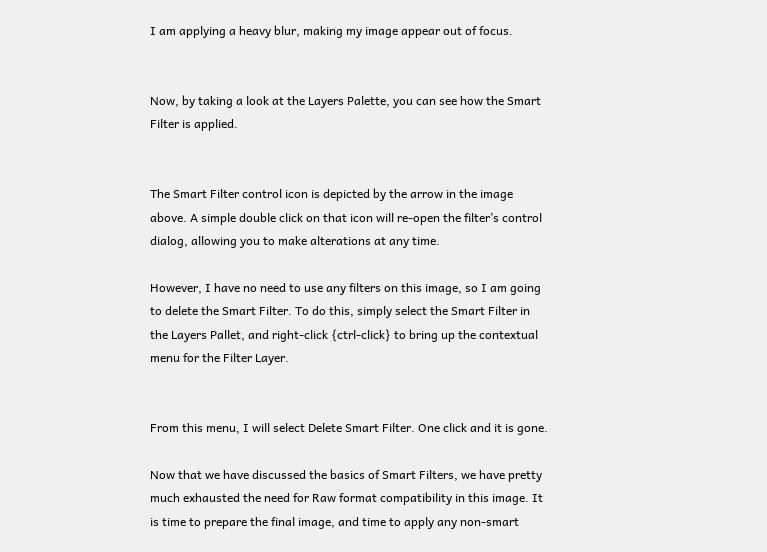I am applying a heavy blur, making my image appear out of focus.


Now, by taking a look at the Layers Palette, you can see how the Smart Filter is applied.


The Smart Filter control icon is depicted by the arrow in the image above. A simple double click on that icon will re-open the filter’s control dialog, allowing you to make alterations at any time.

However, I have no need to use any filters on this image, so I am going to delete the Smart Filter. To do this, simply select the Smart Filter in the Layers Pallet, and right-click {ctrl-click} to bring up the contextual menu for the Filter Layer.


From this menu, I will select Delete Smart Filter. One click and it is gone.

Now that we have discussed the basics of Smart Filters, we have pretty much exhausted the need for Raw format compatibility in this image. It is time to prepare the final image, and time to apply any non-smart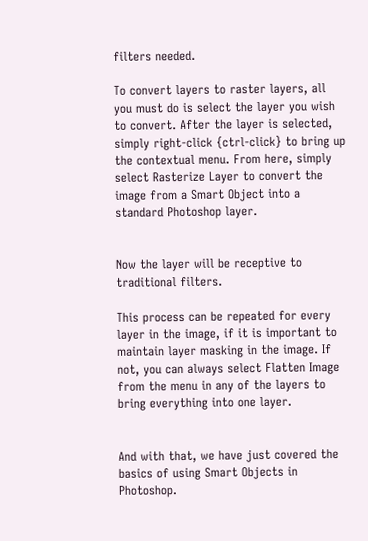filters needed.

To convert layers to raster layers, all you must do is select the layer you wish to convert. After the layer is selected, simply right-click {ctrl-click} to bring up the contextual menu. From here, simply select Rasterize Layer to convert the image from a Smart Object into a standard Photoshop layer.


Now the layer will be receptive to traditional filters.

This process can be repeated for every layer in the image, if it is important to maintain layer masking in the image. If not, you can always select Flatten Image from the menu in any of the layers to bring everything into one layer.


And with that, we have just covered the basics of using Smart Objects in Photoshop.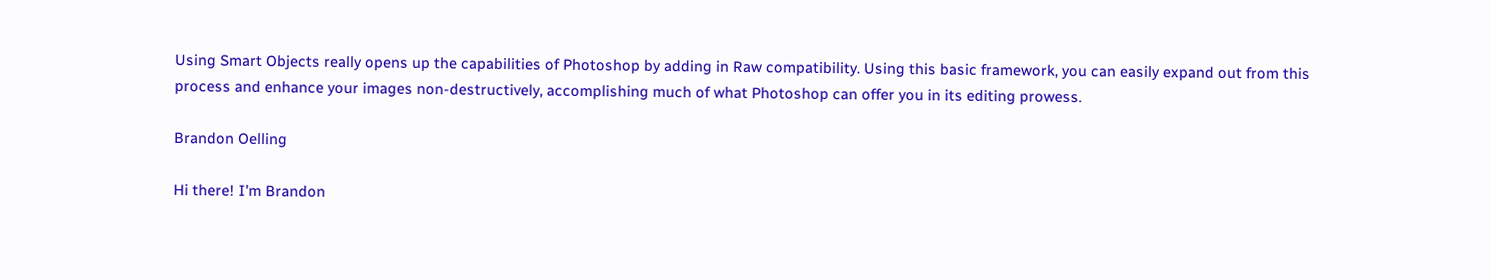Using Smart Objects really opens up the capabilities of Photoshop by adding in Raw compatibility. Using this basic framework, you can easily expand out from this process and enhance your images non-destructively, accomplishing much of what Photoshop can offer you in its editing prowess.

Brandon Oelling

Hi there! I'm Brandon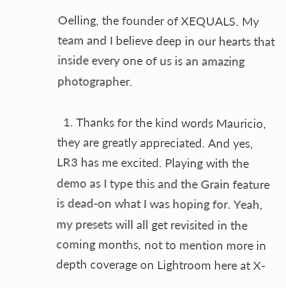Oelling, the founder of XEQUALS. My team and I believe deep in our hearts that inside every one of us is an amazing photographer.

  1. Thanks for the kind words Mauricio, they are greatly appreciated. And yes, LR3 has me excited. Playing with the demo as I type this and the Grain feature is dead-on what I was hoping for. Yeah, my presets will all get revisited in the coming months, not to mention more in depth coverage on Lightroom here at X-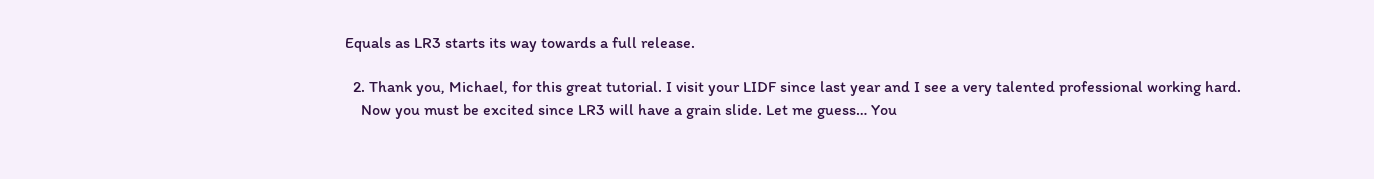Equals as LR3 starts its way towards a full release.

  2. Thank you, Michael, for this great tutorial. I visit your LIDF since last year and I see a very talented professional working hard.
    Now you must be excited since LR3 will have a grain slide. Let me guess… You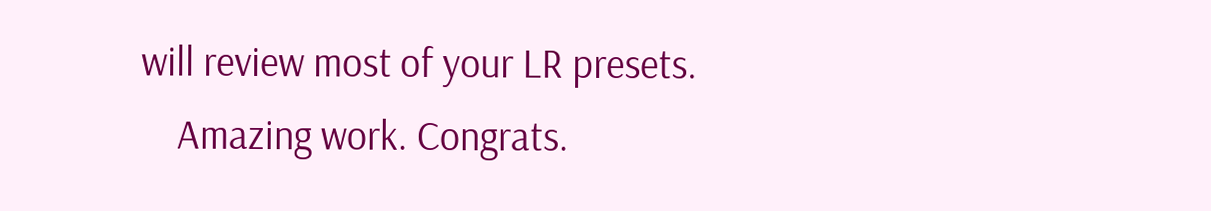will review most of your LR presets.
    Amazing work. Congrats.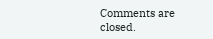Comments are closed.